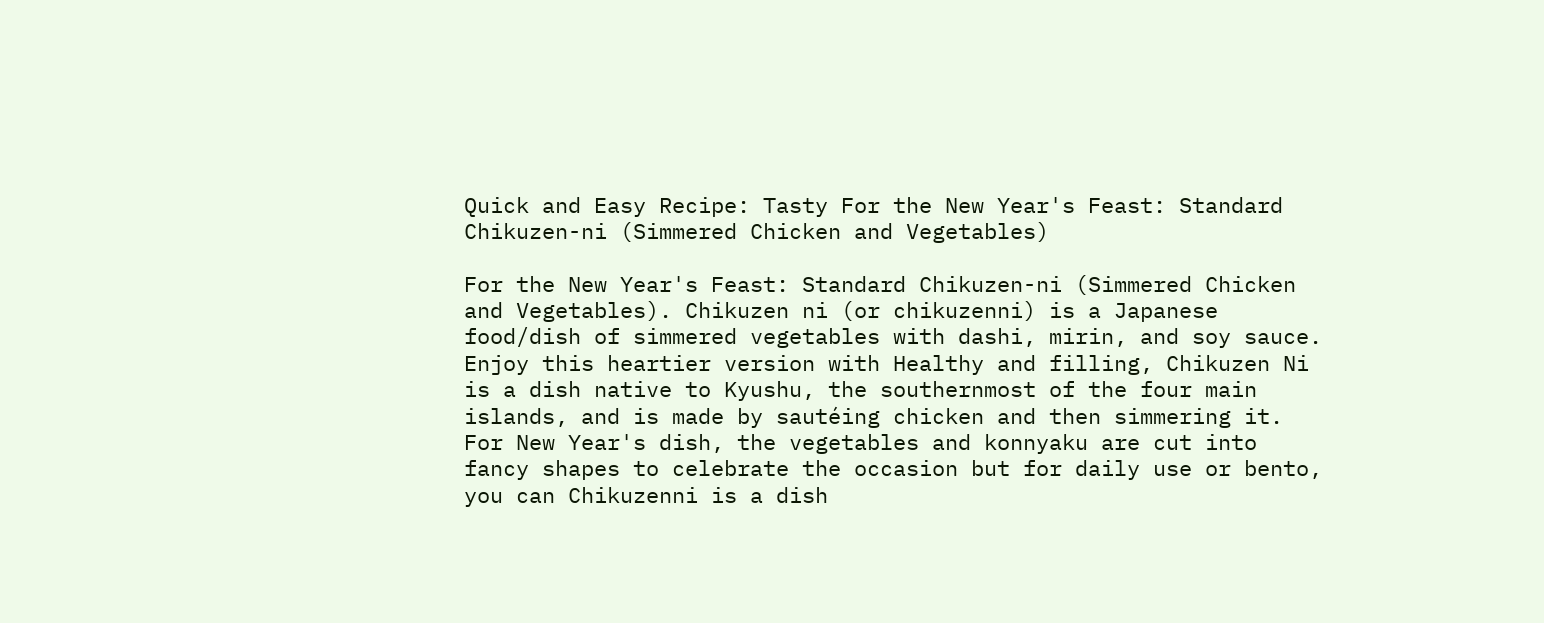Quick and Easy Recipe: Tasty For the New Year's Feast: Standard Chikuzen-ni (Simmered Chicken and Vegetables)

For the New Year's Feast: Standard Chikuzen-ni (Simmered Chicken and Vegetables). Chikuzen ni (or chikuzenni) is a Japanese food/dish of simmered vegetables with dashi, mirin, and soy sauce. Enjoy this heartier version with Healthy and filling, Chikuzen Ni is a dish native to Kyushu, the southernmost of the four main islands, and is made by sautéing chicken and then simmering it. For New Year's dish, the vegetables and konnyaku are cut into fancy shapes to celebrate the occasion but for daily use or bento, you can Chikuzenni is a dish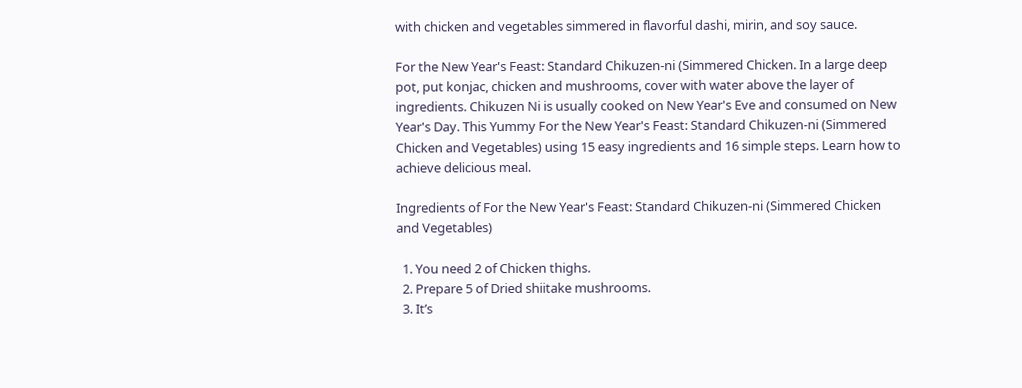with chicken and vegetables simmered in flavorful dashi, mirin, and soy sauce.

For the New Year's Feast: Standard Chikuzen-ni (Simmered Chicken. In a large deep pot, put konjac, chicken and mushrooms, cover with water above the layer of ingredients. Chikuzen Ni is usually cooked on New Year's Eve and consumed on New Year's Day. This Yummy For the New Year's Feast: Standard Chikuzen-ni (Simmered Chicken and Vegetables) using 15 easy ingredients and 16 simple steps. Learn how to achieve delicious meal.

Ingredients of For the New Year's Feast: Standard Chikuzen-ni (Simmered Chicken and Vegetables)

  1. You need 2 of Chicken thighs.
  2. Prepare 5 of Dried shiitake mushrooms.
  3. It’s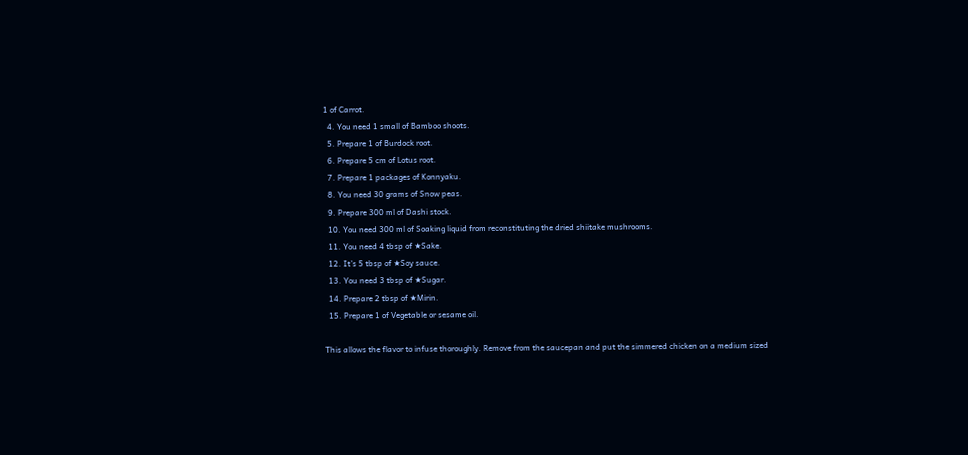1 of Carrot.
  4. You need 1 small of Bamboo shoots.
  5. Prepare 1 of Burdock root.
  6. Prepare 5 cm of Lotus root.
  7. Prepare 1 packages of Konnyaku.
  8. You need 30 grams of Snow peas.
  9. Prepare 300 ml of Dashi stock.
  10. You need 300 ml of Soaking liquid from reconstituting the dried shiitake mushrooms.
  11. You need 4 tbsp of ★Sake.
  12. It’s 5 tbsp of ★Soy sauce.
  13. You need 3 tbsp of ★Sugar.
  14. Prepare 2 tbsp of ★Mirin.
  15. Prepare 1 of Vegetable or sesame oil.

This allows the flavor to infuse thoroughly. Remove from the saucepan and put the simmered chicken on a medium sized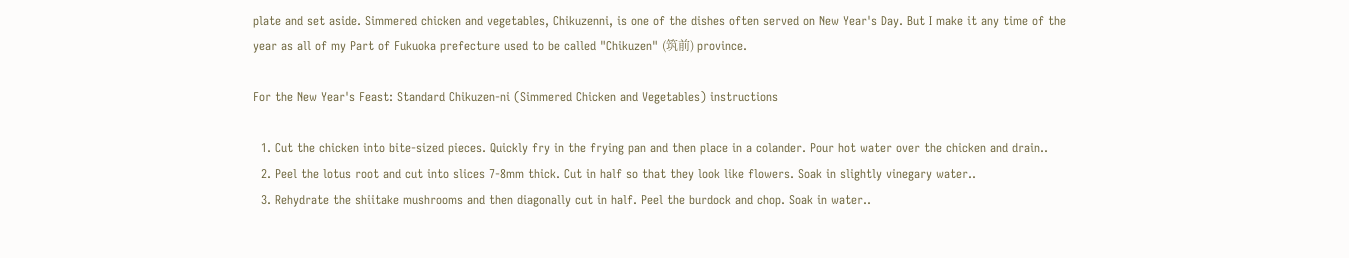plate and set aside. Simmered chicken and vegetables, Chikuzenni, is one of the dishes often served on New Year's Day. But I make it any time of the year as all of my Part of Fukuoka prefecture used to be called "Chikuzen" (筑前) province.

For the New Year's Feast: Standard Chikuzen-ni (Simmered Chicken and Vegetables) instructions

  1. Cut the chicken into bite-sized pieces. Quickly fry in the frying pan and then place in a colander. Pour hot water over the chicken and drain..
  2. Peel the lotus root and cut into slices 7-8mm thick. Cut in half so that they look like flowers. Soak in slightly vinegary water..
  3. Rehydrate the shiitake mushrooms and then diagonally cut in half. Peel the burdock and chop. Soak in water..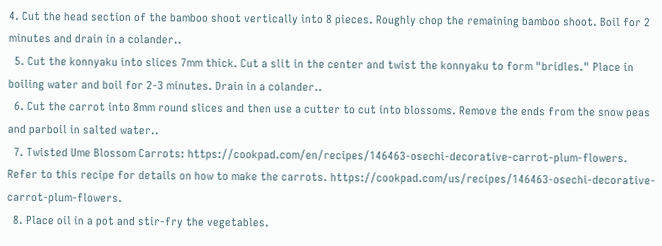4. Cut the head section of the bamboo shoot vertically into 8 pieces. Roughly chop the remaining bamboo shoot. Boil for 2 minutes and drain in a colander..
  5. Cut the konnyaku into slices 7mm thick. Cut a slit in the center and twist the konnyaku to form "bridles." Place in boiling water and boil for 2-3 minutes. Drain in a colander..
  6. Cut the carrot into 8mm round slices and then use a cutter to cut into blossoms. Remove the ends from the snow peas and parboil in salted water..
  7. Twisted Ume Blossom Carrots: https://cookpad.com/en/recipes/146463-osechi-decorative-carrot-plum-flowers. Refer to this recipe for details on how to make the carrots. https://cookpad.com/us/recipes/146463-osechi-decorative-carrot-plum-flowers.
  8. Place oil in a pot and stir-fry the vegetables.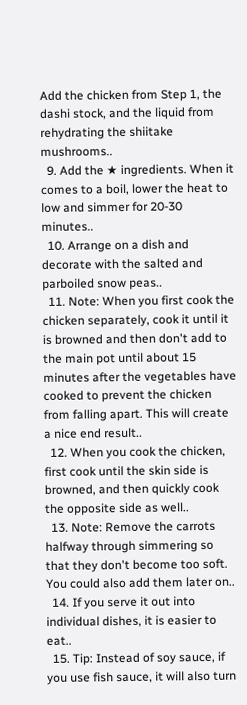Add the chicken from Step 1, the dashi stock, and the liquid from rehydrating the shiitake mushrooms..
  9. Add the ★ ingredients. When it comes to a boil, lower the heat to low and simmer for 20-30 minutes..
  10. Arrange on a dish and decorate with the salted and parboiled snow peas..
  11. Note: When you first cook the chicken separately, cook it until it is browned and then don't add to the main pot until about 15 minutes after the vegetables have cooked to prevent the chicken from falling apart. This will create a nice end result..
  12. When you cook the chicken, first cook until the skin side is browned, and then quickly cook the opposite side as well..
  13. Note: Remove the carrots halfway through simmering so that they don't become too soft. You could also add them later on..
  14. If you serve it out into individual dishes, it is easier to eat..
  15. Tip: Instead of soy sauce, if you use fish sauce, it will also turn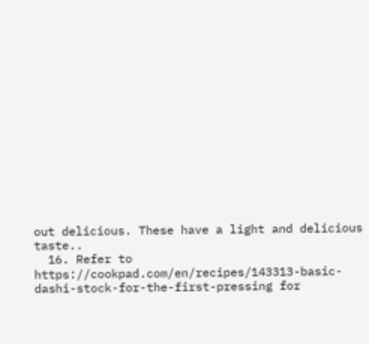out delicious. These have a light and delicious taste..
  16. Refer to https://cookpad.com/en/recipes/143313-basic-dashi-stock-for-the-first-pressing for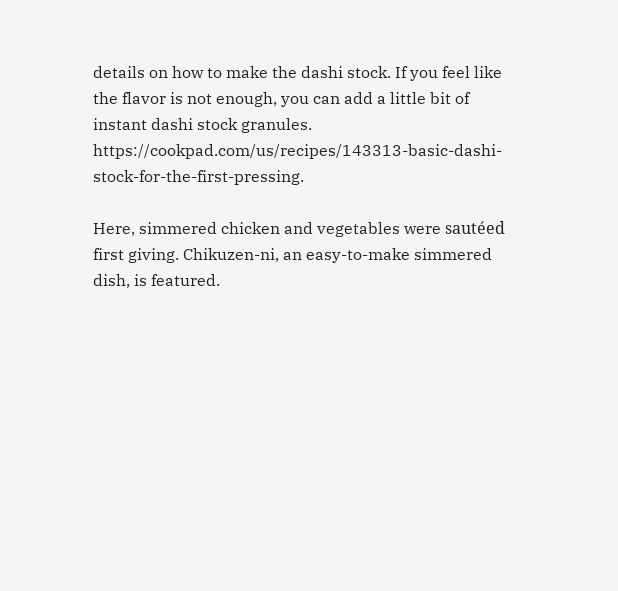details on how to make the dashi stock. If you feel like the flavor is not enough, you can add a little bit of instant dashi stock granules. https://cookpad.com/us/recipes/143313-basic-dashi-stock-for-the-first-pressing.

Here, simmered chicken and vegetables were sautéed first giving. Chikuzen-ni, an easy-to-make simmered dish, is featured.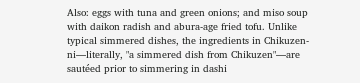Also: eggs with tuna and green onions; and miso soup with daikon radish and abura-age fried tofu. Unlike typical simmered dishes, the ingredients in Chikuzen-ni—literally, "a simmered dish from Chikuzen"—are sautéed prior to simmering in dashi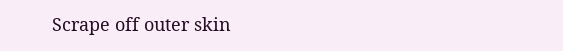Scrape off outer skin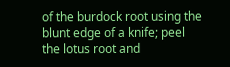of the burdock root using the blunt edge of a knife; peel the lotus root and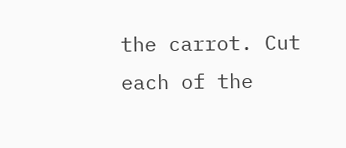the carrot. Cut each of the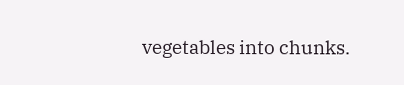vegetables into chunks.